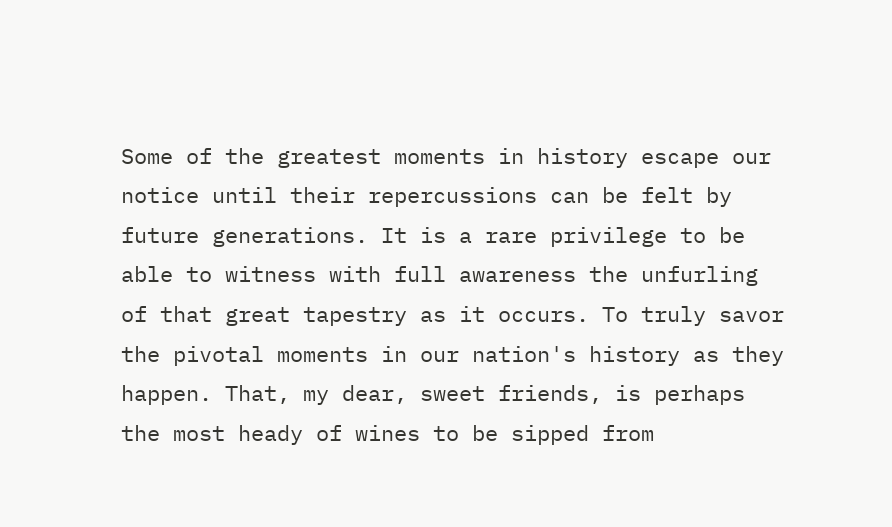Some of the greatest moments in history escape our notice until their repercussions can be felt by future generations. It is a rare privilege to be able to witness with full awareness the unfurling of that great tapestry as it occurs. To truly savor the pivotal moments in our nation's history as they happen. That, my dear, sweet friends, is perhaps the most heady of wines to be sipped from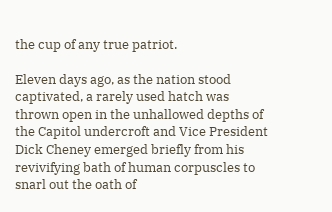the cup of any true patriot.

Eleven days ago, as the nation stood captivated, a rarely used hatch was thrown open in the unhallowed depths of the Capitol undercroft and Vice President Dick Cheney emerged briefly from his revivifying bath of human corpuscles to snarl out the oath of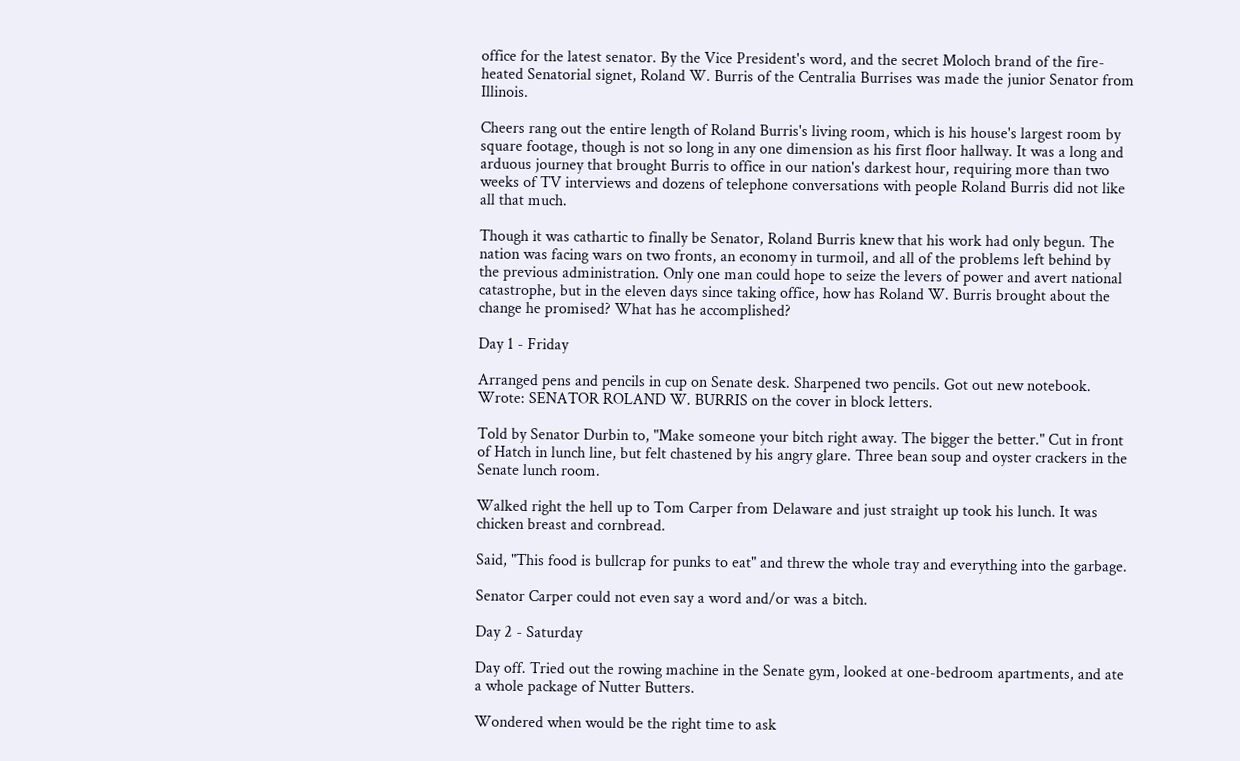office for the latest senator. By the Vice President's word, and the secret Moloch brand of the fire-heated Senatorial signet, Roland W. Burris of the Centralia Burrises was made the junior Senator from Illinois.

Cheers rang out the entire length of Roland Burris's living room, which is his house's largest room by square footage, though is not so long in any one dimension as his first floor hallway. It was a long and arduous journey that brought Burris to office in our nation's darkest hour, requiring more than two weeks of TV interviews and dozens of telephone conversations with people Roland Burris did not like all that much.

Though it was cathartic to finally be Senator, Roland Burris knew that his work had only begun. The nation was facing wars on two fronts, an economy in turmoil, and all of the problems left behind by the previous administration. Only one man could hope to seize the levers of power and avert national catastrophe, but in the eleven days since taking office, how has Roland W. Burris brought about the change he promised? What has he accomplished?

Day 1 - Friday

Arranged pens and pencils in cup on Senate desk. Sharpened two pencils. Got out new notebook. Wrote: SENATOR ROLAND W. BURRIS on the cover in block letters.

Told by Senator Durbin to, "Make someone your bitch right away. The bigger the better." Cut in front of Hatch in lunch line, but felt chastened by his angry glare. Three bean soup and oyster crackers in the Senate lunch room.

Walked right the hell up to Tom Carper from Delaware and just straight up took his lunch. It was chicken breast and cornbread.

Said, "This food is bullcrap for punks to eat" and threw the whole tray and everything into the garbage.

Senator Carper could not even say a word and/or was a bitch.

Day 2 - Saturday

Day off. Tried out the rowing machine in the Senate gym, looked at one-bedroom apartments, and ate a whole package of Nutter Butters.

Wondered when would be the right time to ask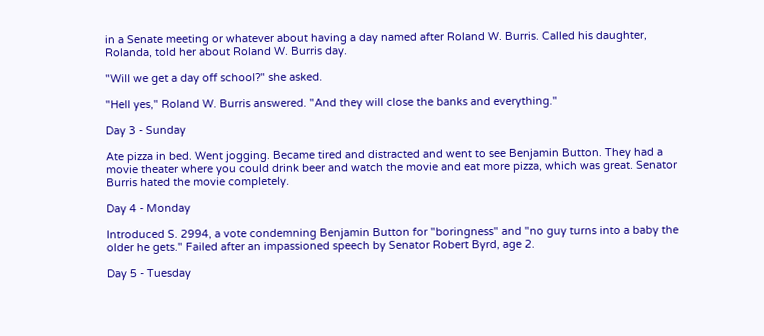in a Senate meeting or whatever about having a day named after Roland W. Burris. Called his daughter, Rolanda, told her about Roland W. Burris day.

"Will we get a day off school?" she asked.

"Hell yes," Roland W. Burris answered. "And they will close the banks and everything."

Day 3 - Sunday

Ate pizza in bed. Went jogging. Became tired and distracted and went to see Benjamin Button. They had a movie theater where you could drink beer and watch the movie and eat more pizza, which was great. Senator Burris hated the movie completely.

Day 4 - Monday

Introduced S. 2994, a vote condemning Benjamin Button for "boringness" and "no guy turns into a baby the older he gets." Failed after an impassioned speech by Senator Robert Byrd, age 2.

Day 5 - Tuesday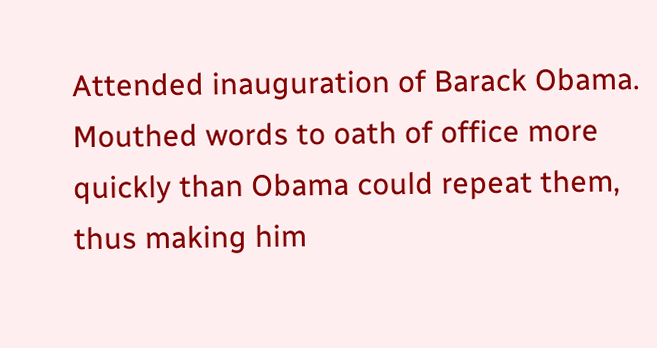Attended inauguration of Barack Obama. Mouthed words to oath of office more quickly than Obama could repeat them, thus making him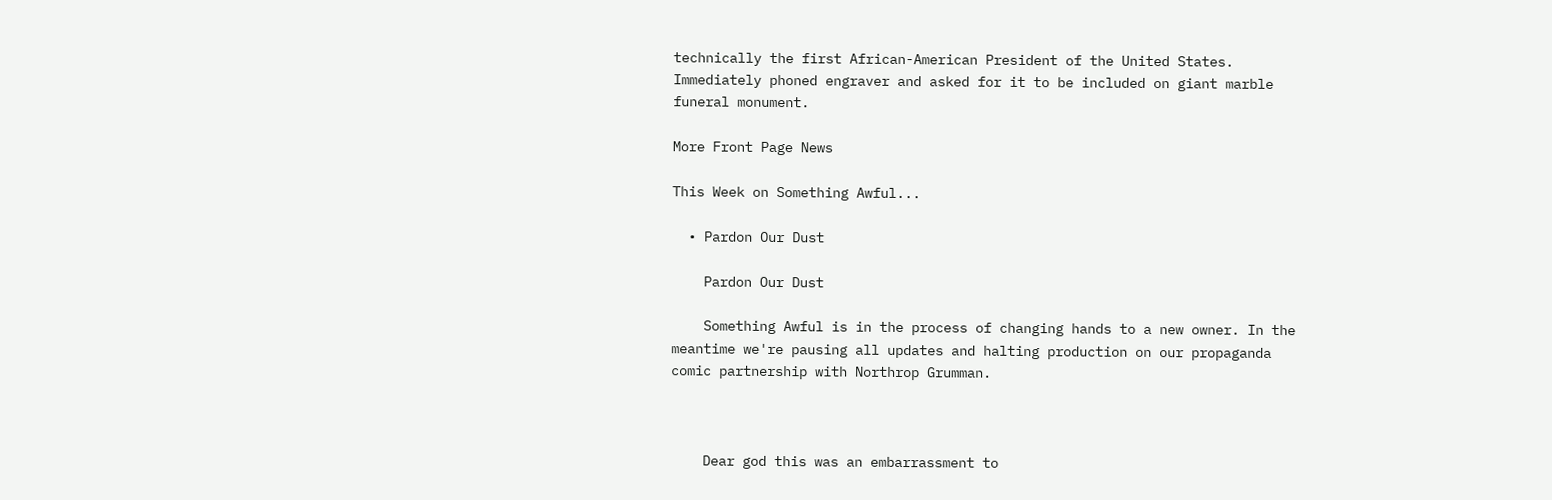technically the first African-American President of the United States. Immediately phoned engraver and asked for it to be included on giant marble funeral monument.

More Front Page News

This Week on Something Awful...

  • Pardon Our Dust

    Pardon Our Dust

    Something Awful is in the process of changing hands to a new owner. In the meantime we're pausing all updates and halting production on our propaganda comic partnership with Northrop Grumman.



    Dear god this was an embarrassment to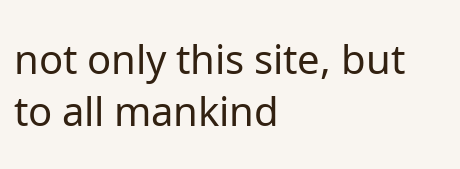not only this site, but to all mankind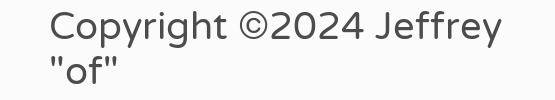Copyright ©2024 Jeffrey "of"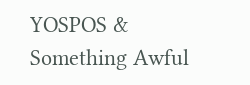YOSPOS & Something Awful